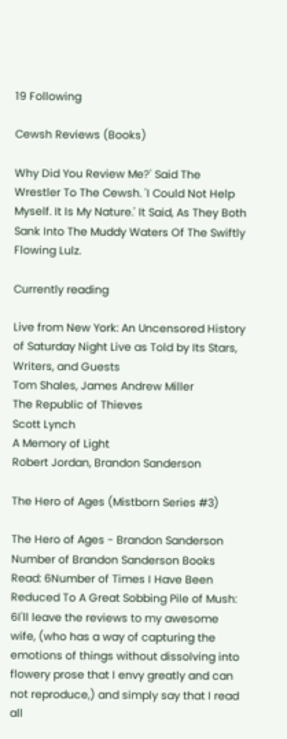19 Following

Cewsh Reviews (Books)

Why Did You Review Me?' Said The Wrestler To The Cewsh. 'I Could Not Help Myself. It Is My Nature.' It Said, As They Both Sank Into The Muddy Waters Of The Swiftly Flowing Lulz.

Currently reading

Live from New York: An Uncensored History of Saturday Night Live as Told by Its Stars, Writers, and Guests
Tom Shales, James Andrew Miller
The Republic of Thieves
Scott Lynch
A Memory of Light
Robert Jordan, Brandon Sanderson

The Hero of Ages (Mistborn Series #3)

The Hero of Ages - Brandon Sanderson Number of Brandon Sanderson Books Read: 6Number of Times I Have Been Reduced To A Great Sobbing Pile of Mush: 6I'll leave the reviews to my awesome wife, (who has a way of capturing the emotions of things without dissolving into flowery prose that I envy greatly and can not reproduce,) and simply say that I read all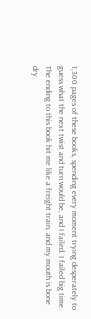1,300 pages of these books, spending every moment trying desperately to guess what the next twist and turn would be, and I failed. I failed big time. The ending to this book hit me like a freight train, and my mouth is bone dry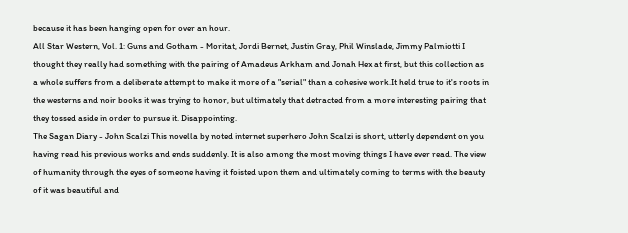because it has been hanging open for over an hour.
All Star Western, Vol. 1: Guns and Gotham - Moritat, Jordi Bernet, Justin Gray, Phil Winslade, Jimmy Palmiotti I thought they really had something with the pairing of Amadeus Arkham and Jonah Hex at first, but this collection as a whole suffers from a deliberate attempt to make it more of a "serial" than a cohesive work.It held true to it's roots in the westerns and noir books it was trying to honor, but ultimately that detracted from a more interesting pairing that they tossed aside in order to pursue it. Disappointing.
The Sagan Diary - John Scalzi This novella by noted internet superhero John Scalzi is short, utterly dependent on you having read his previous works and ends suddenly. It is also among the most moving things I have ever read. The view of humanity through the eyes of someone having it foisted upon them and ultimately coming to terms with the beauty of it was beautiful and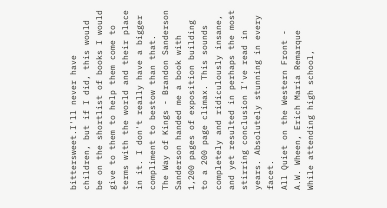bittersweet.I'll never have children, but if I did, this would be on the shortlist of books I would give to them to help them come to terms with the world and their place in it. I don't really have a bigger compliment to bestow than that.
The Way of Kings - Brandon Sanderson Sanderson handed me a book with 1,200 pages of exposition building to a 200 page climax. This sounds completely and ridiculously insane, and yet resulted in perhaps the most stirring conclusion I've read in years. Absolutely stunning in every facet.
All Quiet on the Western Front - A.W. Wheen, Erich Maria Remarque While attending high school,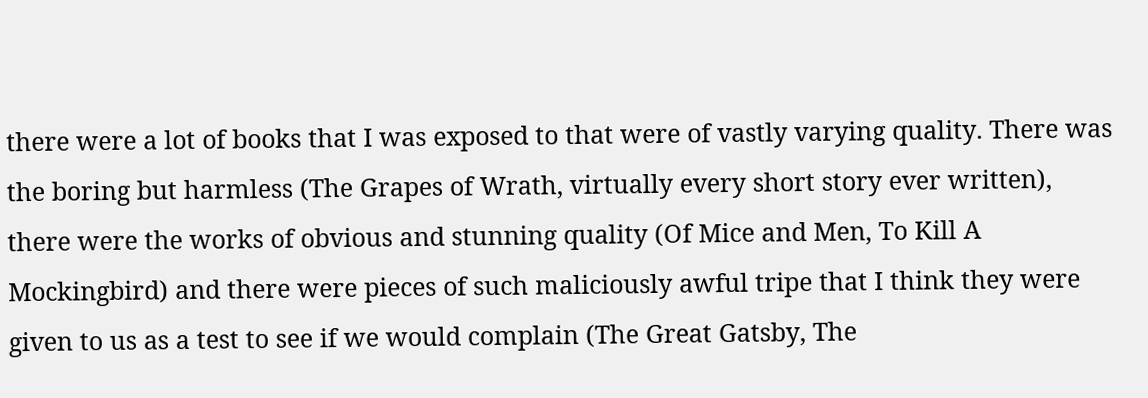there were a lot of books that I was exposed to that were of vastly varying quality. There was the boring but harmless (The Grapes of Wrath, virtually every short story ever written), there were the works of obvious and stunning quality (Of Mice and Men, To Kill A Mockingbird) and there were pieces of such maliciously awful tripe that I think they were given to us as a test to see if we would complain (The Great Gatsby, The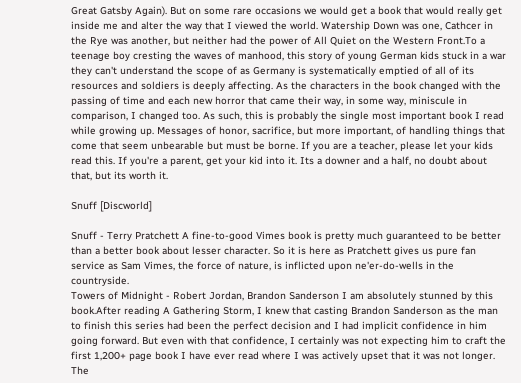Great Gatsby Again). But on some rare occasions we would get a book that would really get inside me and alter the way that I viewed the world. Watership Down was one, Cathcer in the Rye was another, but neither had the power of All Quiet on the Western Front.To a teenage boy cresting the waves of manhood, this story of young German kids stuck in a war they can't understand the scope of as Germany is systematically emptied of all of its resources and soldiers is deeply affecting. As the characters in the book changed with the passing of time and each new horror that came their way, in some way, miniscule in comparison, I changed too. As such, this is probably the single most important book I read while growing up. Messages of honor, sacrifice, but more important, of handling things that come that seem unbearable but must be borne. If you are a teacher, please let your kids read this. If you're a parent, get your kid into it. Its a downer and a half, no doubt about that, but its worth it.

Snuff [Discworld]

Snuff - Terry Pratchett A fine-to-good Vimes book is pretty much guaranteed to be better than a better book about lesser character. So it is here as Pratchett gives us pure fan service as Sam Vimes, the force of nature, is inflicted upon ne'er-do-wells in the countryside.
Towers of Midnight - Robert Jordan, Brandon Sanderson I am absolutely stunned by this book.After reading A Gathering Storm, I knew that casting Brandon Sanderson as the man to finish this series had been the perfect decision and I had implicit confidence in him going forward. But even with that confidence, I certainly was not expecting him to craft the first 1,200+ page book I have ever read where I was actively upset that it was not longer. The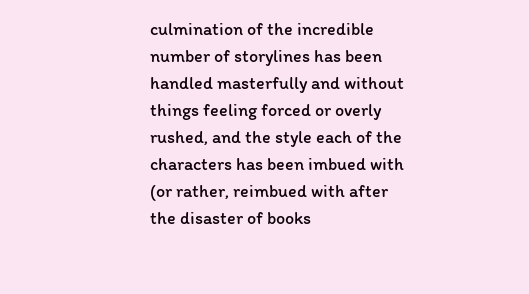culmination of the incredible number of storylines has been handled masterfully and without things feeling forced or overly rushed, and the style each of the characters has been imbued with (or rather, reimbued with after the disaster of books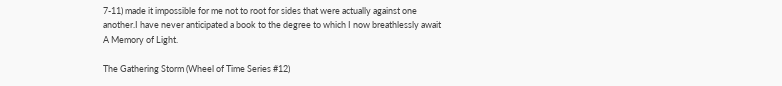7-11) made it impossible for me not to root for sides that were actually against one another.I have never anticipated a book to the degree to which I now breathlessly await A Memory of Light.

The Gathering Storm (Wheel of Time Series #12)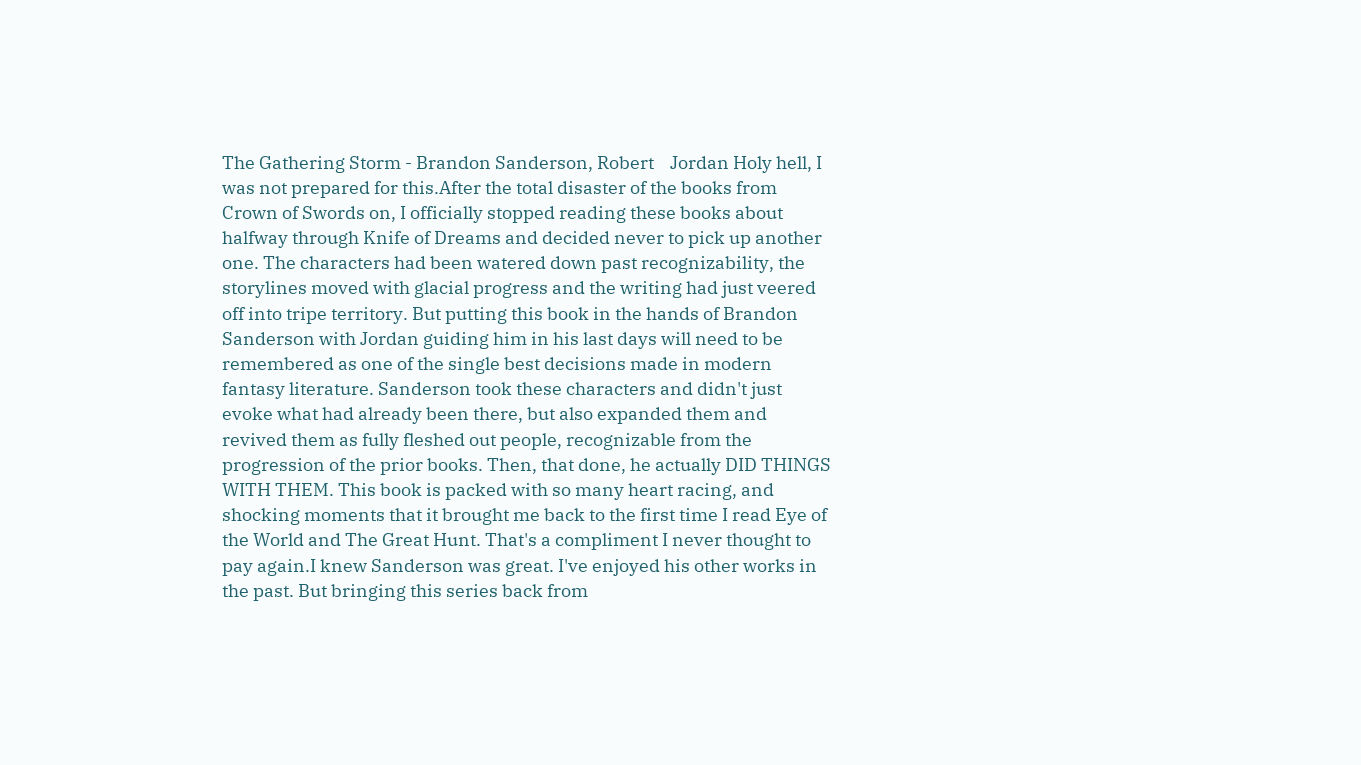The Gathering Storm - Brandon Sanderson, Robert    Jordan Holy hell, I was not prepared for this.After the total disaster of the books from Crown of Swords on, I officially stopped reading these books about halfway through Knife of Dreams and decided never to pick up another one. The characters had been watered down past recognizability, the storylines moved with glacial progress and the writing had just veered off into tripe territory. But putting this book in the hands of Brandon Sanderson with Jordan guiding him in his last days will need to be remembered as one of the single best decisions made in modern fantasy literature. Sanderson took these characters and didn't just evoke what had already been there, but also expanded them and revived them as fully fleshed out people, recognizable from the progression of the prior books. Then, that done, he actually DID THINGS WITH THEM. This book is packed with so many heart racing, and shocking moments that it brought me back to the first time I read Eye of the World and The Great Hunt. That's a compliment I never thought to pay again.I knew Sanderson was great. I've enjoyed his other works in the past. But bringing this series back from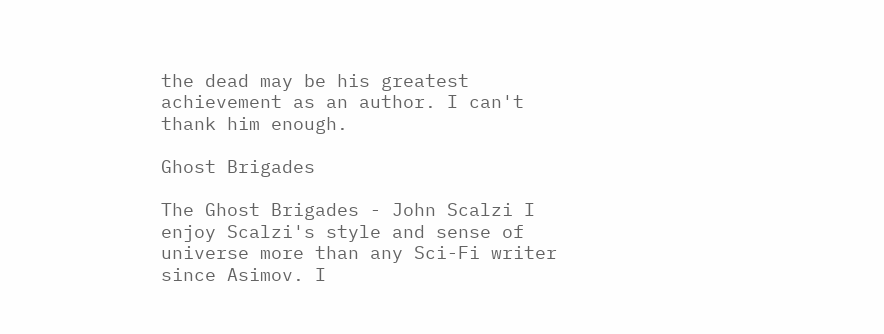the dead may be his greatest achievement as an author. I can't thank him enough.

Ghost Brigades

The Ghost Brigades - John Scalzi I enjoy Scalzi's style and sense of universe more than any Sci-Fi writer since Asimov. I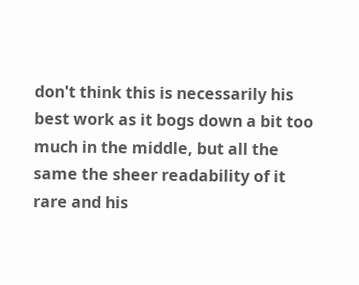don't think this is necessarily his best work as it bogs down a bit too much in the middle, but all the same the sheer readability of it rare and his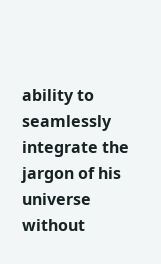ability to seamlessly integrate the jargon of his universe without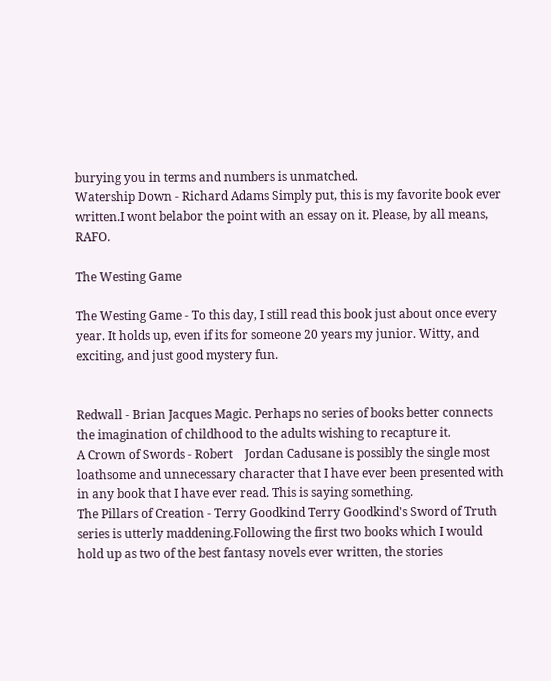burying you in terms and numbers is unmatched.
Watership Down - Richard Adams Simply put, this is my favorite book ever written.I wont belabor the point with an essay on it. Please, by all means, RAFO.

The Westing Game

The Westing Game - To this day, I still read this book just about once every year. It holds up, even if its for someone 20 years my junior. Witty, and exciting, and just good mystery fun.


Redwall - Brian Jacques Magic. Perhaps no series of books better connects the imagination of childhood to the adults wishing to recapture it.
A Crown of Swords - Robert    Jordan Cadusane is possibly the single most loathsome and unnecessary character that I have ever been presented with in any book that I have ever read. This is saying something.
The Pillars of Creation - Terry Goodkind Terry Goodkind's Sword of Truth series is utterly maddening.Following the first two books which I would hold up as two of the best fantasy novels ever written, the stories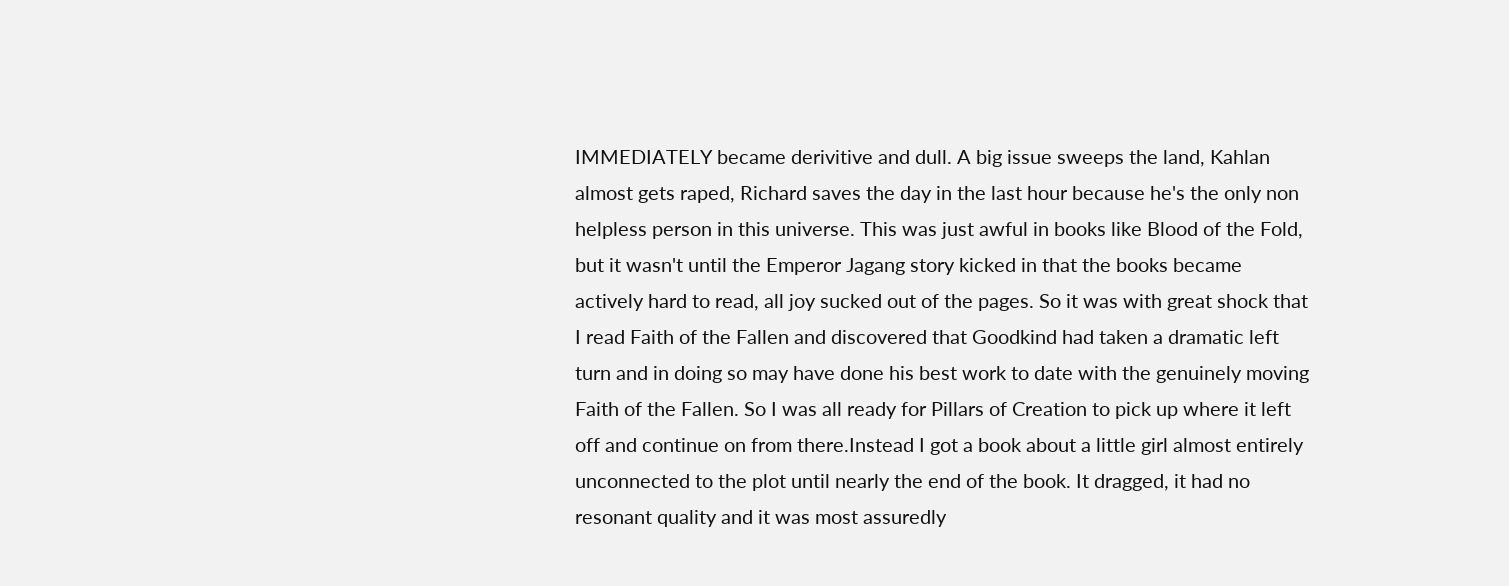IMMEDIATELY became derivitive and dull. A big issue sweeps the land, Kahlan almost gets raped, Richard saves the day in the last hour because he's the only non helpless person in this universe. This was just awful in books like Blood of the Fold, but it wasn't until the Emperor Jagang story kicked in that the books became actively hard to read, all joy sucked out of the pages. So it was with great shock that I read Faith of the Fallen and discovered that Goodkind had taken a dramatic left turn and in doing so may have done his best work to date with the genuinely moving Faith of the Fallen. So I was all ready for Pillars of Creation to pick up where it left off and continue on from there.Instead I got a book about a little girl almost entirely unconnected to the plot until nearly the end of the book. It dragged, it had no resonant quality and it was most assuredly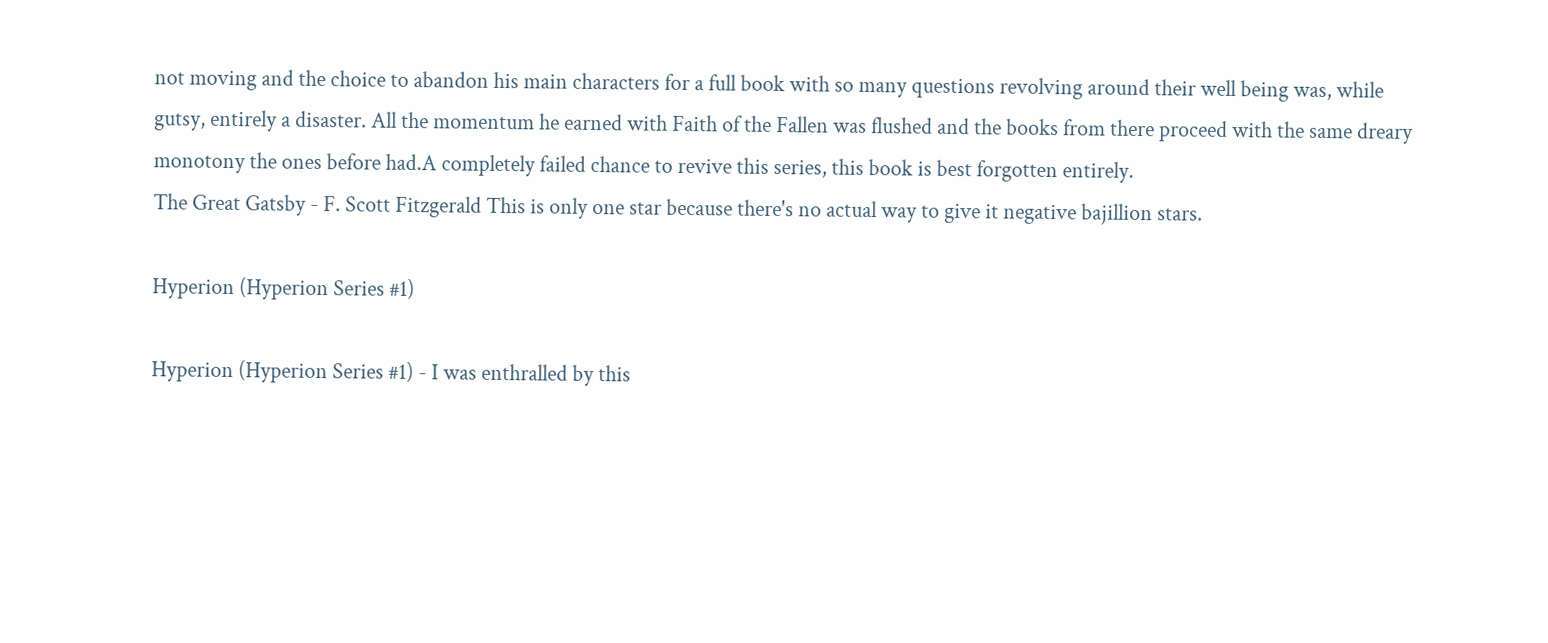not moving and the choice to abandon his main characters for a full book with so many questions revolving around their well being was, while gutsy, entirely a disaster. All the momentum he earned with Faith of the Fallen was flushed and the books from there proceed with the same dreary monotony the ones before had.A completely failed chance to revive this series, this book is best forgotten entirely.
The Great Gatsby - F. Scott Fitzgerald This is only one star because there's no actual way to give it negative bajillion stars.

Hyperion (Hyperion Series #1)

Hyperion (Hyperion Series #1) - I was enthralled by this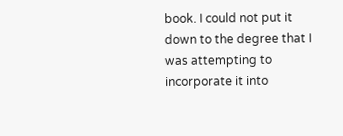book. I could not put it down to the degree that I was attempting to incorporate it into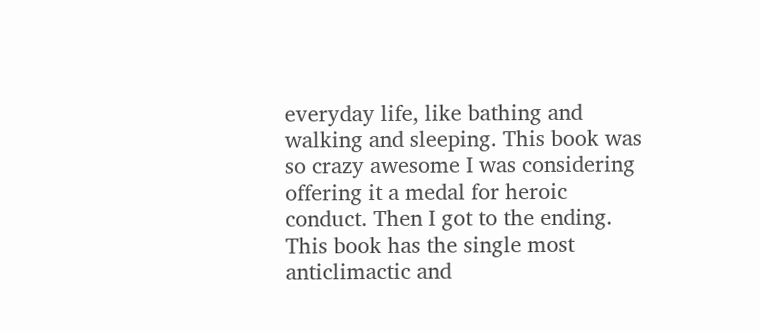everyday life, like bathing and walking and sleeping. This book was so crazy awesome I was considering offering it a medal for heroic conduct. Then I got to the ending. This book has the single most anticlimactic and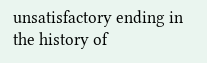unsatisfactory ending in the history of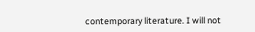contemporary literature. I will not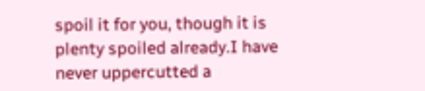spoil it for you, though it is plenty spoiled already.I have never uppercutted a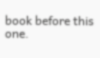book before this one.